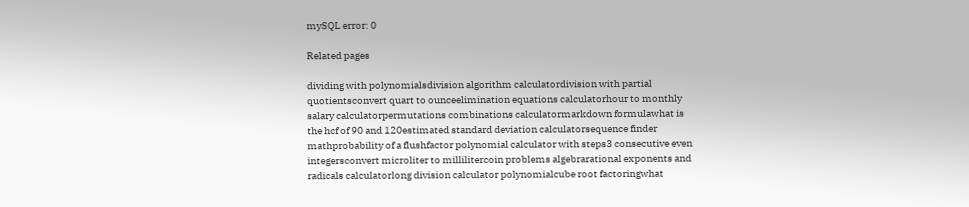mySQL error: 0

Related pages

dividing with polynomialsdivision algorithm calculatordivision with partial quotientsconvert quart to ounceelimination equations calculatorhour to monthly salary calculatorpermutations combinations calculatormarkdown formulawhat is the hcf of 90 and 120estimated standard deviation calculatorsequence finder mathprobability of a flushfactor polynomial calculator with steps3 consecutive even integersconvert microliter to millilitercoin problems algebrarational exponents and radicals calculatorlong division calculator polynomialcube root factoringwhat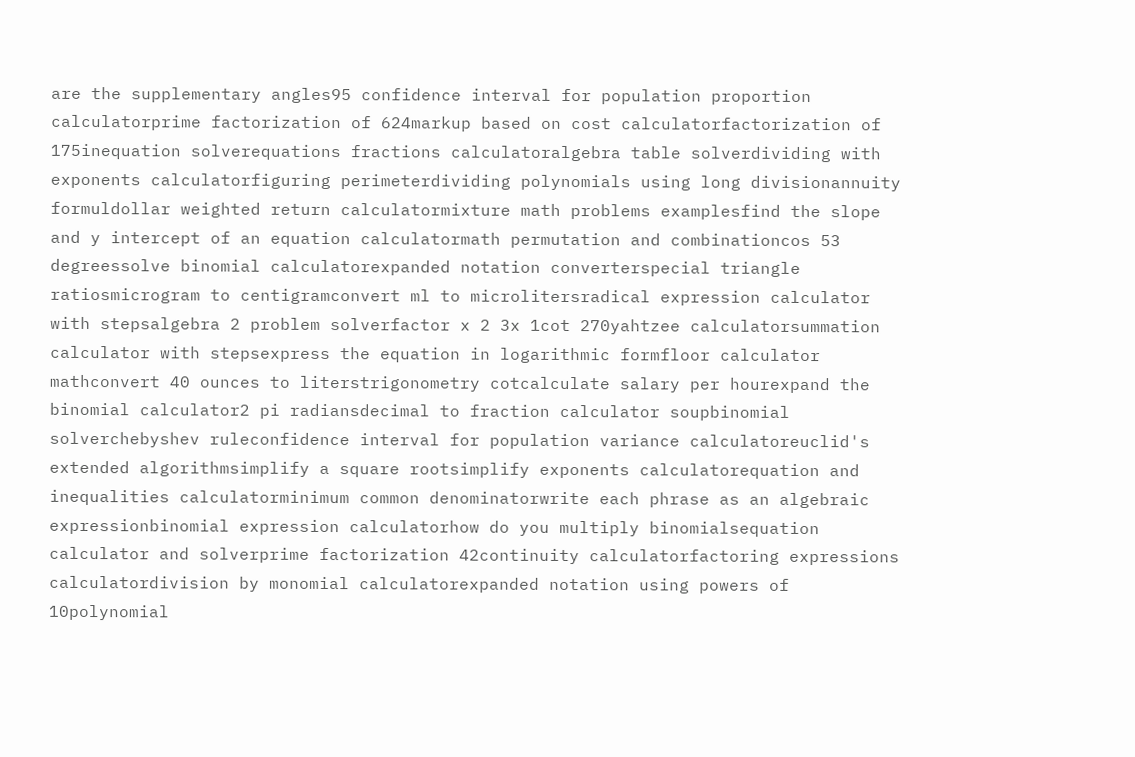are the supplementary angles95 confidence interval for population proportion calculatorprime factorization of 624markup based on cost calculatorfactorization of 175inequation solverequations fractions calculatoralgebra table solverdividing with exponents calculatorfiguring perimeterdividing polynomials using long divisionannuity formuldollar weighted return calculatormixture math problems examplesfind the slope and y intercept of an equation calculatormath permutation and combinationcos 53 degreessolve binomial calculatorexpanded notation converterspecial triangle ratiosmicrogram to centigramconvert ml to microlitersradical expression calculator with stepsalgebra 2 problem solverfactor x 2 3x 1cot 270yahtzee calculatorsummation calculator with stepsexpress the equation in logarithmic formfloor calculator mathconvert 40 ounces to literstrigonometry cotcalculate salary per hourexpand the binomial calculator2 pi radiansdecimal to fraction calculator soupbinomial solverchebyshev ruleconfidence interval for population variance calculatoreuclid's extended algorithmsimplify a square rootsimplify exponents calculatorequation and inequalities calculatorminimum common denominatorwrite each phrase as an algebraic expressionbinomial expression calculatorhow do you multiply binomialsequation calculator and solverprime factorization 42continuity calculatorfactoring expressions calculatordivision by monomial calculatorexpanded notation using powers of 10polynomial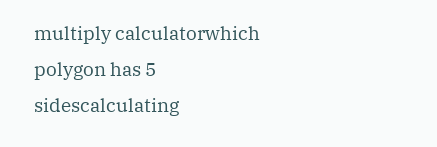multiply calculatorwhich polygon has 5 sidescalculating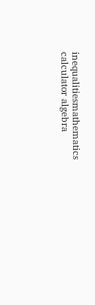inequalitiesmathematics calculator algebra